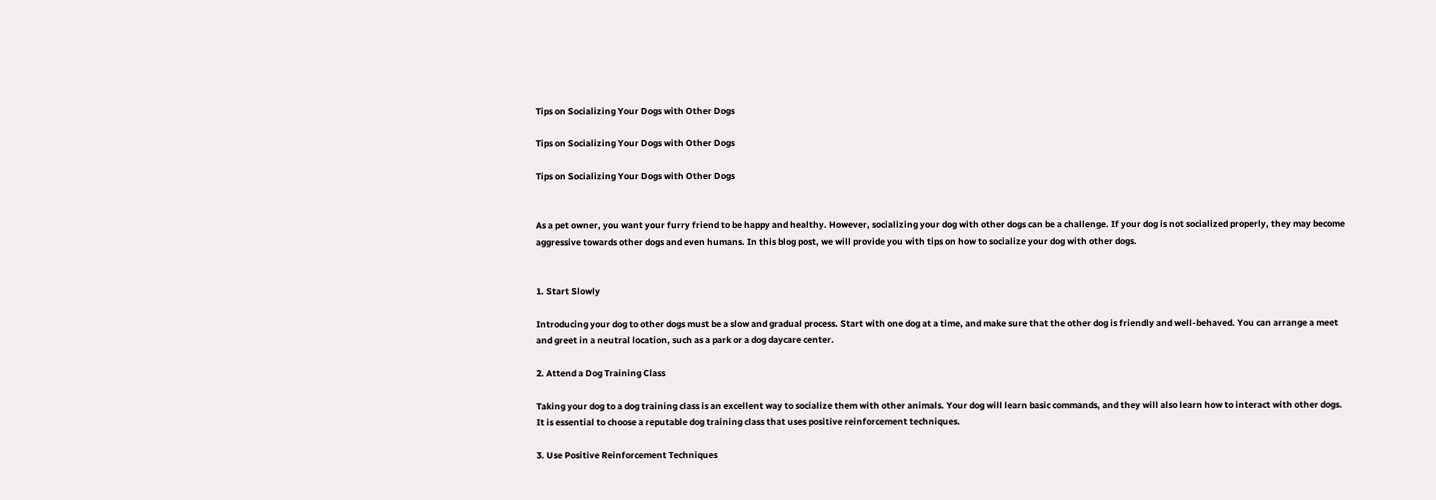Tips on Socializing Your Dogs with Other Dogs

Tips on Socializing Your Dogs with Other Dogs

Tips on Socializing Your Dogs with Other Dogs


As a pet owner, you want your furry friend to be happy and healthy. However, socializing your dog with other dogs can be a challenge. If your dog is not socialized properly, they may become aggressive towards other dogs and even humans. In this blog post, we will provide you with tips on how to socialize your dog with other dogs.


1. Start Slowly

Introducing your dog to other dogs must be a slow and gradual process. Start with one dog at a time, and make sure that the other dog is friendly and well-behaved. You can arrange a meet and greet in a neutral location, such as a park or a dog daycare center.

2. Attend a Dog Training Class

Taking your dog to a dog training class is an excellent way to socialize them with other animals. Your dog will learn basic commands, and they will also learn how to interact with other dogs. It is essential to choose a reputable dog training class that uses positive reinforcement techniques.

3. Use Positive Reinforcement Techniques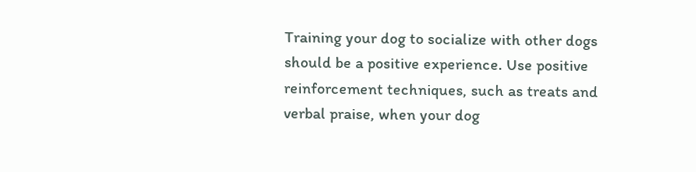Training your dog to socialize with other dogs should be a positive experience. Use positive reinforcement techniques, such as treats and verbal praise, when your dog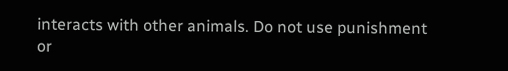interacts with other animals. Do not use punishment or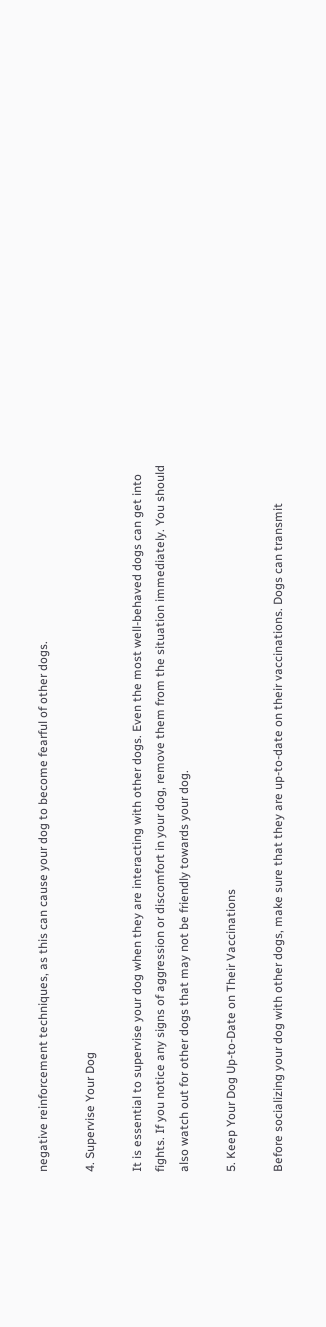negative reinforcement techniques, as this can cause your dog to become fearful of other dogs.

4. Supervise Your Dog

It is essential to supervise your dog when they are interacting with other dogs. Even the most well-behaved dogs can get into fights. If you notice any signs of aggression or discomfort in your dog, remove them from the situation immediately. You should also watch out for other dogs that may not be friendly towards your dog.

5. Keep Your Dog Up-to-Date on Their Vaccinations

Before socializing your dog with other dogs, make sure that they are up-to-date on their vaccinations. Dogs can transmit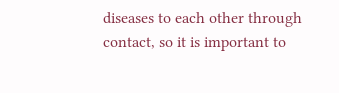diseases to each other through contact, so it is important to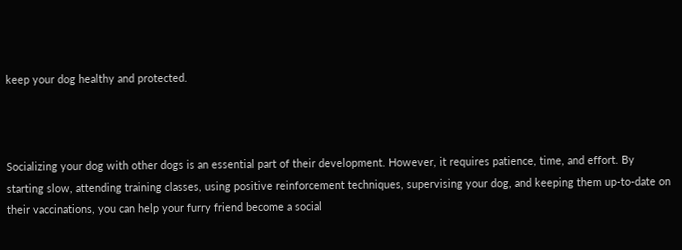keep your dog healthy and protected.



Socializing your dog with other dogs is an essential part of their development. However, it requires patience, time, and effort. By starting slow, attending training classes, using positive reinforcement techniques, supervising your dog, and keeping them up-to-date on their vaccinations, you can help your furry friend become a social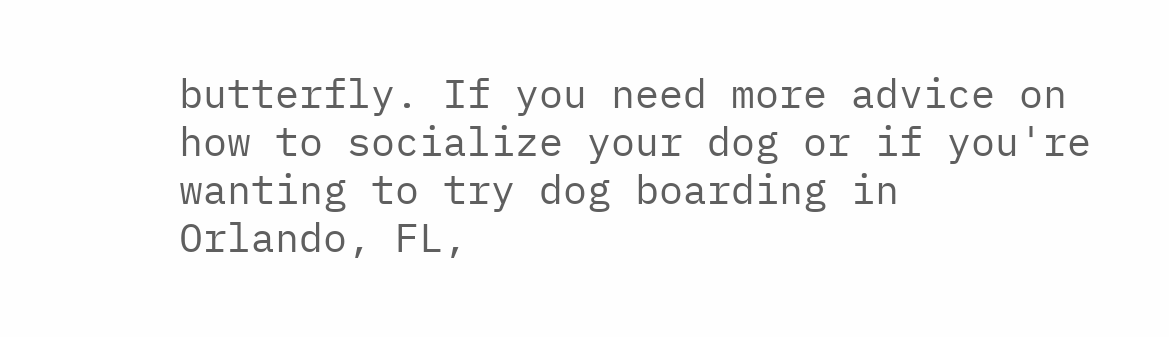butterfly. If you need more advice on how to socialize your dog or if you're wanting to try dog boarding in Orlando, FL,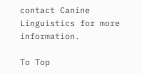contact Canine Linguistics for more information.

To Top